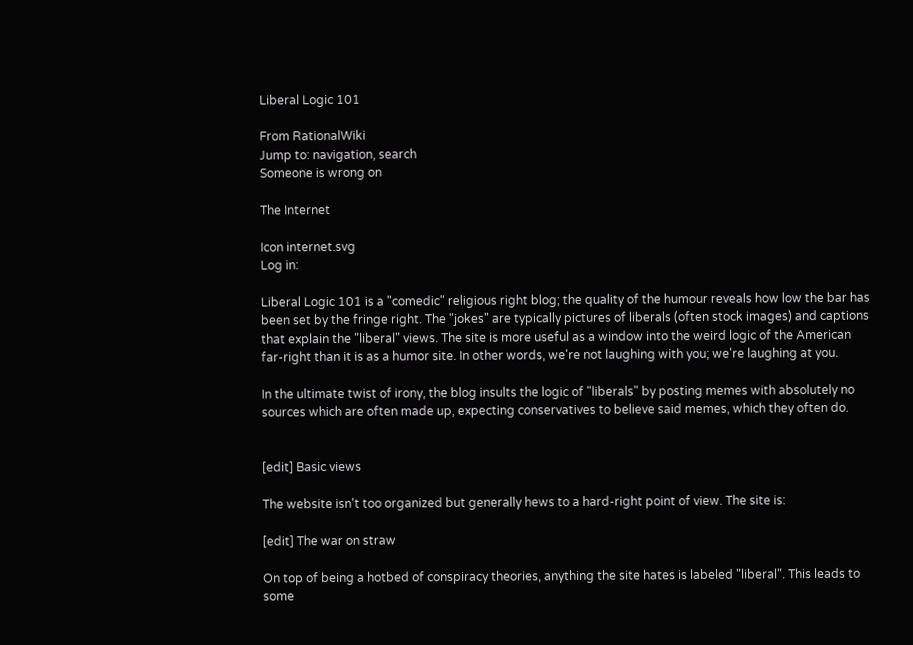Liberal Logic 101

From RationalWiki
Jump to: navigation, search
Someone is wrong on

The Internet

Icon internet.svg
Log in:

Liberal Logic 101 is a "comedic" religious right blog; the quality of the humour reveals how low the bar has been set by the fringe right. The "jokes" are typically pictures of liberals (often stock images) and captions that explain the "liberal" views. The site is more useful as a window into the weird logic of the American far-right than it is as a humor site. In other words, we're not laughing with you; we're laughing at you.

In the ultimate twist of irony, the blog insults the logic of "liberals" by posting memes with absolutely no sources which are often made up, expecting conservatives to believe said memes, which they often do.


[edit] Basic views

The website isn't too organized but generally hews to a hard-right point of view. The site is:

[edit] The war on straw

On top of being a hotbed of conspiracy theories, anything the site hates is labeled "liberal". This leads to some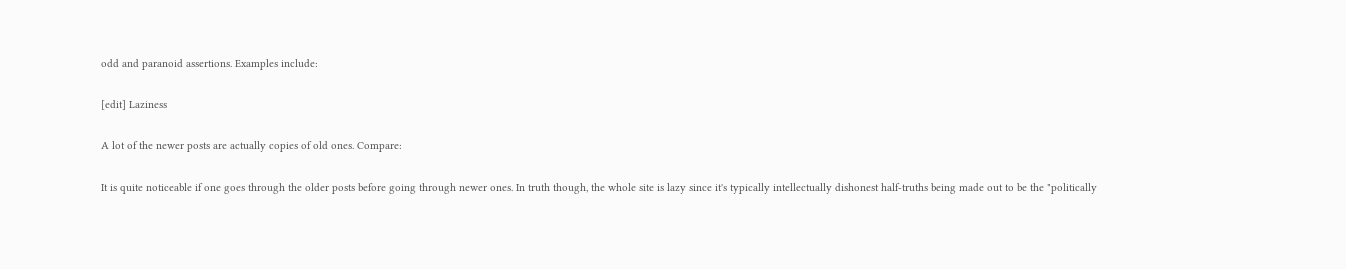odd and paranoid assertions. Examples include:

[edit] Laziness

A lot of the newer posts are actually copies of old ones. Compare:

It is quite noticeable if one goes through the older posts before going through newer ones. In truth though, the whole site is lazy since it's typically intellectually dishonest half-truths being made out to be the "politically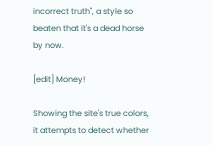incorrect truth", a style so beaten that it's a dead horse by now.

[edit] Money!

Showing the site's true colors, it attempts to detect whether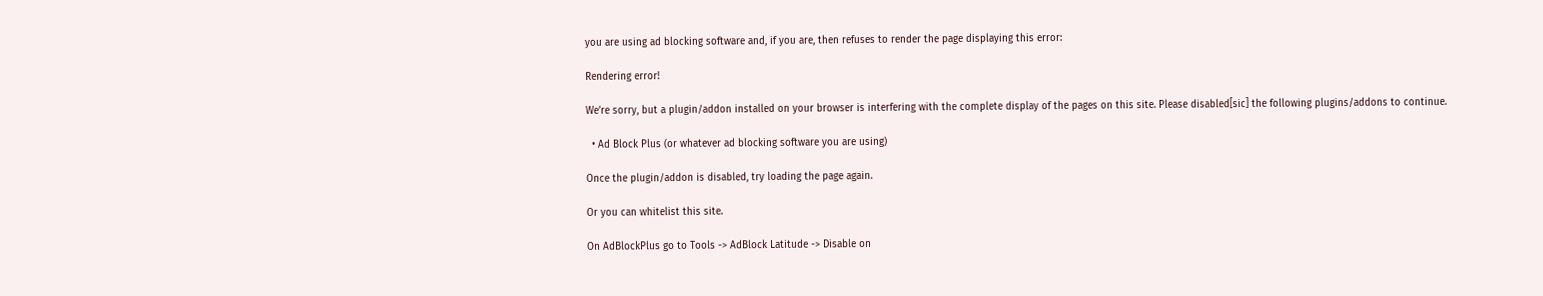you are using ad blocking software and, if you are, then refuses to render the page displaying this error:

Rendering error!

We’re sorry, but a plugin/addon installed on your browser is interfering with the complete display of the pages on this site. Please disabled[sic] the following plugins/addons to continue.

  • Ad Block Plus (or whatever ad blocking software you are using)

Once the plugin/addon is disabled, try loading the page again.

Or you can whitelist this site.

On AdBlockPlus go to Tools -> AdBlock Latitude -> Disable on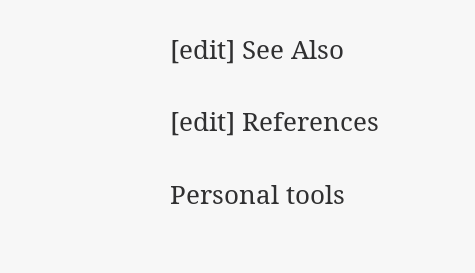[edit] See Also

[edit] References

Personal tools